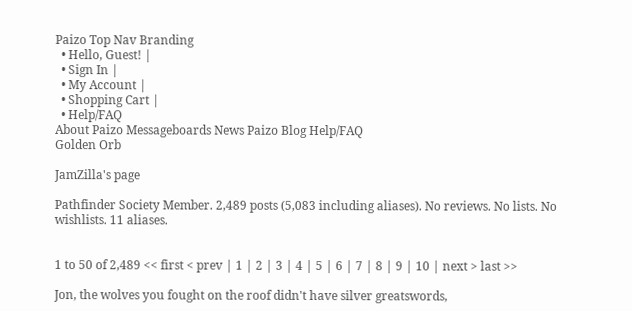Paizo Top Nav Branding
  • Hello, Guest! |
  • Sign In |
  • My Account |
  • Shopping Cart |
  • Help/FAQ
About Paizo Messageboards News Paizo Blog Help/FAQ
Golden Orb

JamZilla's page

Pathfinder Society Member. 2,489 posts (5,083 including aliases). No reviews. No lists. No wishlists. 11 aliases.


1 to 50 of 2,489 << first < prev | 1 | 2 | 3 | 4 | 5 | 6 | 7 | 8 | 9 | 10 | next > last >>

Jon, the wolves you fought on the roof didn't have silver greatswords,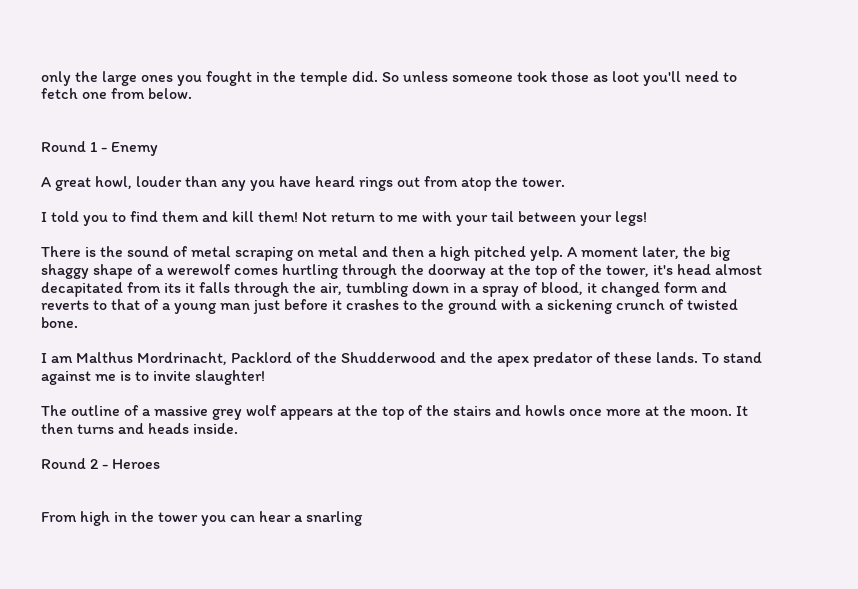only the large ones you fought in the temple did. So unless someone took those as loot you'll need to fetch one from below.


Round 1 - Enemy

A great howl, louder than any you have heard rings out from atop the tower.

I told you to find them and kill them! Not return to me with your tail between your legs!

There is the sound of metal scraping on metal and then a high pitched yelp. A moment later, the big shaggy shape of a werewolf comes hurtling through the doorway at the top of the tower, it's head almost decapitated from its it falls through the air, tumbling down in a spray of blood, it changed form and reverts to that of a young man just before it crashes to the ground with a sickening crunch of twisted bone.

I am Malthus Mordrinacht, Packlord of the Shudderwood and the apex predator of these lands. To stand against me is to invite slaughter!

The outline of a massive grey wolf appears at the top of the stairs and howls once more at the moon. It then turns and heads inside.

Round 2 - Heroes


From high in the tower you can hear a snarling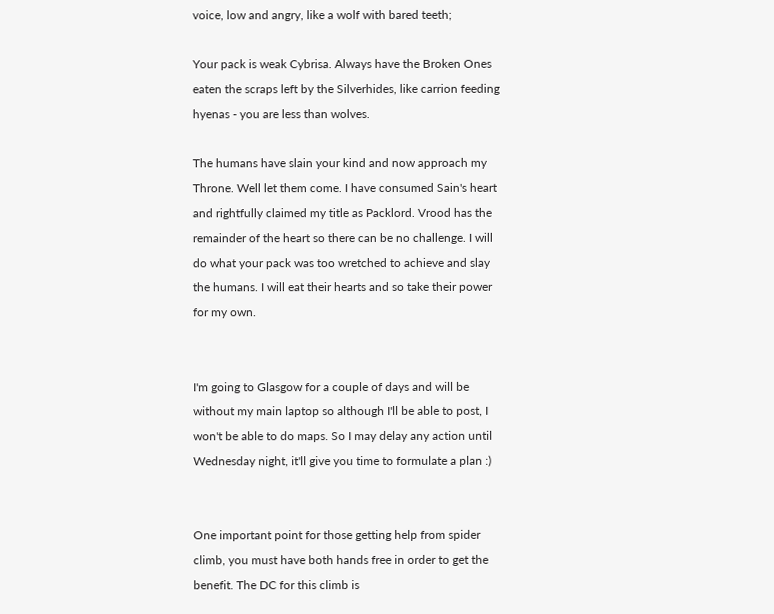voice, low and angry, like a wolf with bared teeth;

Your pack is weak Cybrisa. Always have the Broken Ones eaten the scraps left by the Silverhides, like carrion feeding hyenas - you are less than wolves.

The humans have slain your kind and now approach my Throne. Well let them come. I have consumed Sain's heart and rightfully claimed my title as Packlord. Vrood has the remainder of the heart so there can be no challenge. I will do what your pack was too wretched to achieve and slay the humans. I will eat their hearts and so take their power for my own.


I'm going to Glasgow for a couple of days and will be without my main laptop so although I'll be able to post, I won't be able to do maps. So I may delay any action until Wednesday night, it'll give you time to formulate a plan :)


One important point for those getting help from spider climb, you must have both hands free in order to get the benefit. The DC for this climb is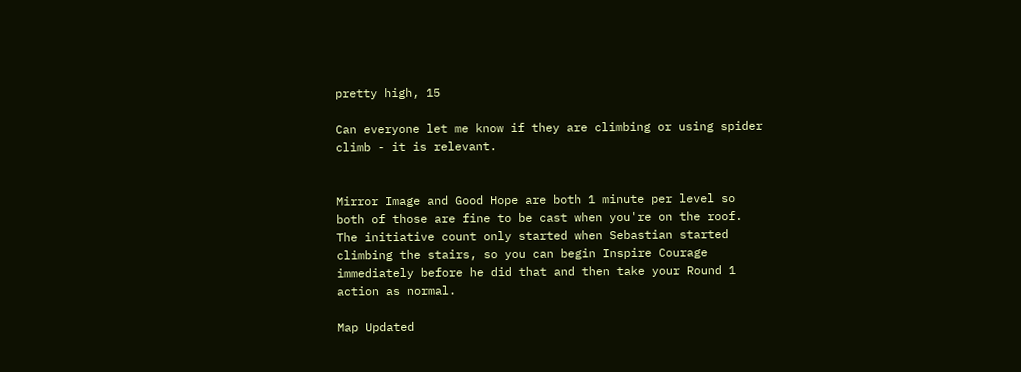pretty high, 15

Can everyone let me know if they are climbing or using spider climb - it is relevant.


Mirror Image and Good Hope are both 1 minute per level so both of those are fine to be cast when you're on the roof. The initiative count only started when Sebastian started climbing the stairs, so you can begin Inspire Courage immediately before he did that and then take your Round 1 action as normal.

Map Updated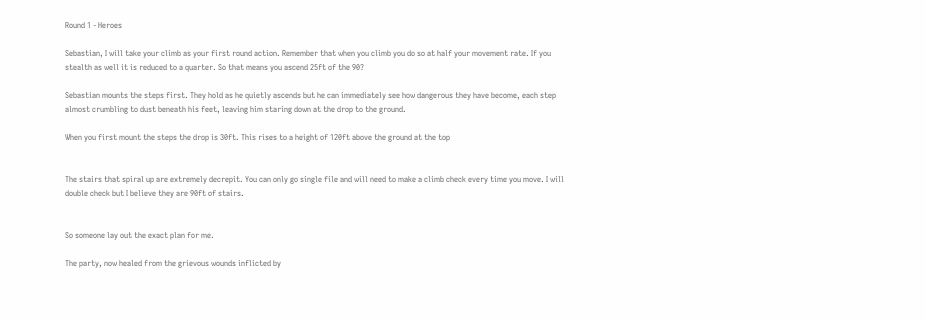Round 1 - Heroes

Sebastian, I will take your climb as your first round action. Remember that when you climb you do so at half your movement rate. If you stealth as well it is reduced to a quarter. So that means you ascend 25ft of the 90?

Sebastian mounts the steps first. They hold as he quietly ascends but he can immediately see how dangerous they have become, each step almost crumbling to dust beneath his feet, leaving him staring down at the drop to the ground.

When you first mount the steps the drop is 30ft. This rises to a height of 120ft above the ground at the top


The stairs that spiral up are extremely decrepit. You can only go single file and will need to make a climb check every time you move. I will double check but I believe they are 90ft of stairs.


So someone lay out the exact plan for me.

The party, now healed from the grievous wounds inflicted by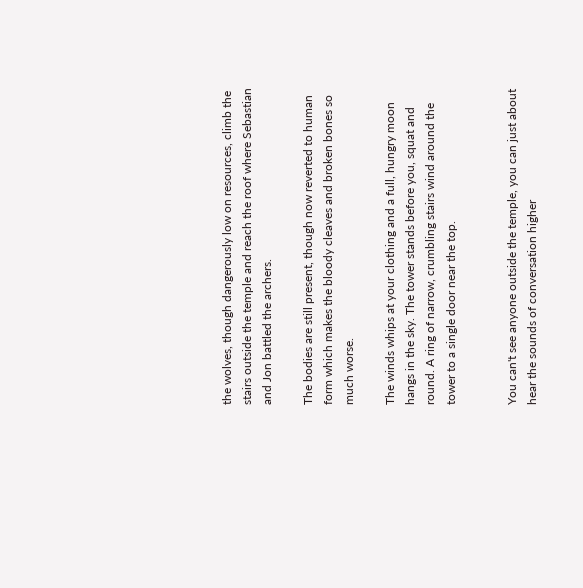the wolves, though dangerously low on resources, climb the stairs outside the temple and reach the roof where Sebastian and Jon battled the archers.

The bodies are still present, though now reverted to human form which makes the bloody cleaves and broken bones so much worse.

The winds whips at your clothing and a full, hungry moon hangs in the sky. The tower stands before you, squat and round. A ring of narrow, crumbling stairs wind around the tower to a single door near the top.


You can't see anyone outside the temple, you can just about hear the sounds of conversation higher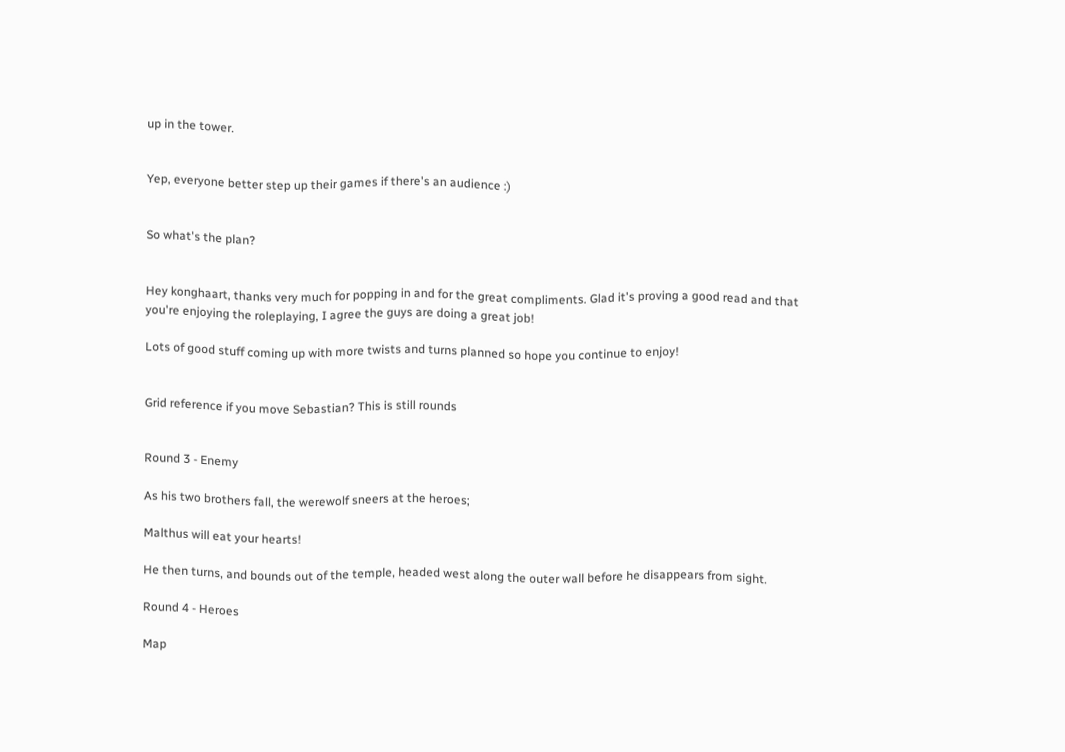up in the tower.


Yep, everyone better step up their games if there's an audience :)


So what's the plan?


Hey konghaart, thanks very much for popping in and for the great compliments. Glad it's proving a good read and that you're enjoying the roleplaying, I agree the guys are doing a great job!

Lots of good stuff coming up with more twists and turns planned so hope you continue to enjoy!


Grid reference if you move Sebastian? This is still rounds


Round 3 - Enemy

As his two brothers fall, the werewolf sneers at the heroes;

Malthus will eat your hearts!

He then turns, and bounds out of the temple, headed west along the outer wall before he disappears from sight.

Round 4 - Heroes

Map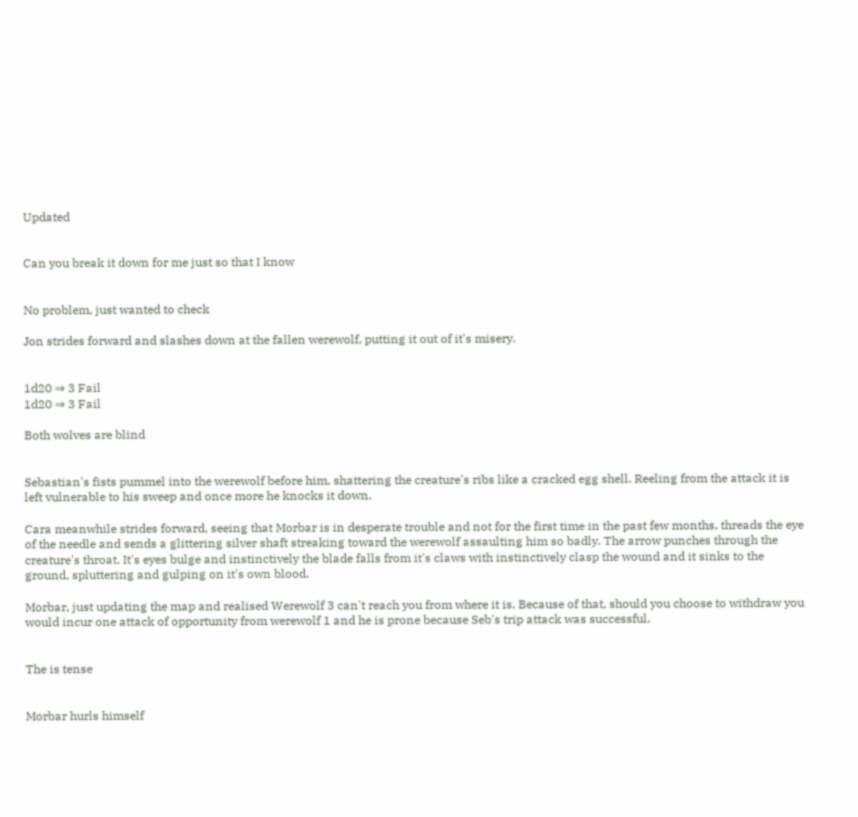Updated


Can you break it down for me just so that I know


No problem, just wanted to check

Jon strides forward and slashes down at the fallen werewolf, putting it out of it's misery.


1d20 ⇒ 3 Fail
1d20 ⇒ 3 Fail

Both wolves are blind


Sebastian's fists pummel into the werewolf before him, shattering the creature's ribs like a cracked egg shell. Reeling from the attack it is left vulnerable to his sweep and once more he knocks it down.

Cara meanwhile strides forward, seeing that Morbar is in desperate trouble and not for the first time in the past few months, threads the eye of the needle and sends a glittering silver shaft streaking toward the werewolf assaulting him so badly. The arrow punches through the creature's throat. It's eyes bulge and instinctively the blade falls from it's claws with instinctively clasp the wound and it sinks to the ground, spluttering and gulping on it's own blood.

Morbar, just updating the map and realised Werewolf 3 can't reach you from where it is. Because of that, should you choose to withdraw you would incur one attack of opportunity from werewolf 1 and he is prone because Seb's trip attack was successful.


The is tense


Morbar hurls himself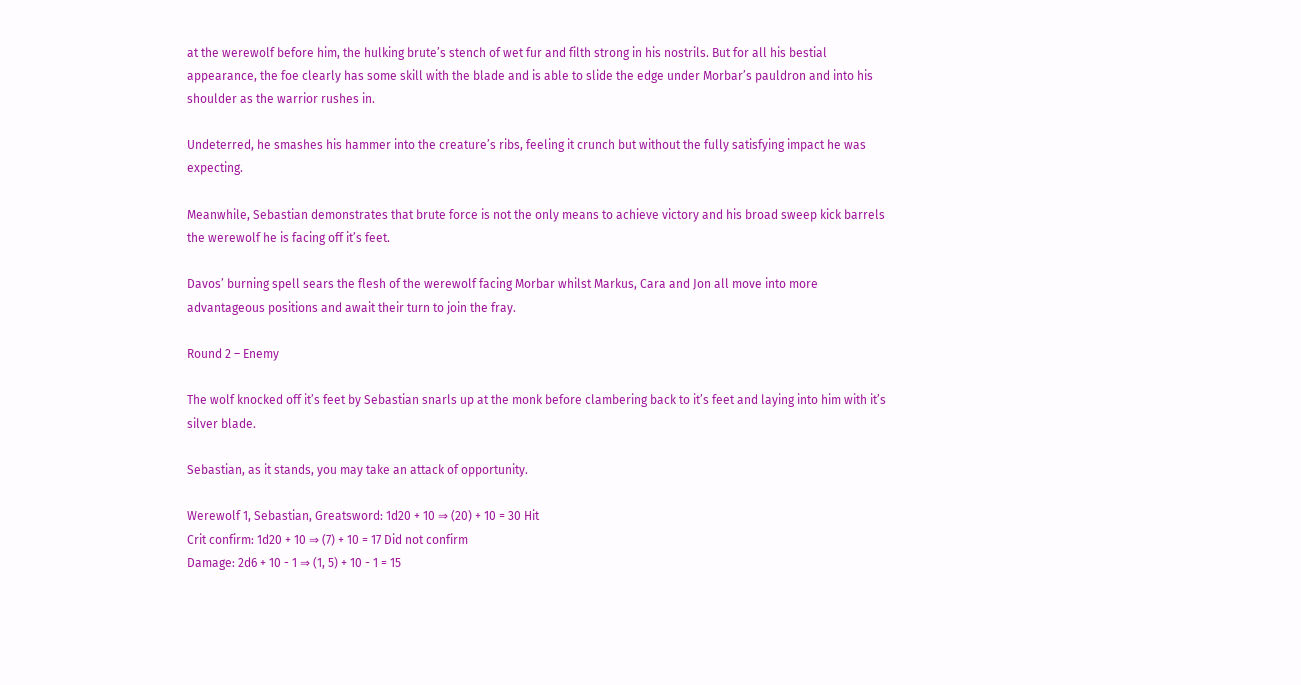at the werewolf before him, the hulking brute’s stench of wet fur and filth strong in his nostrils. But for all his bestial appearance, the foe clearly has some skill with the blade and is able to slide the edge under Morbar’s pauldron and into his shoulder as the warrior rushes in.

Undeterred, he smashes his hammer into the creature’s ribs, feeling it crunch but without the fully satisfying impact he was expecting.

Meanwhile, Sebastian demonstrates that brute force is not the only means to achieve victory and his broad sweep kick barrels the werewolf he is facing off it’s feet.

Davos’ burning spell sears the flesh of the werewolf facing Morbar whilst Markus, Cara and Jon all move into more advantageous positions and await their turn to join the fray.

Round 2 – Enemy

The wolf knocked off it’s feet by Sebastian snarls up at the monk before clambering back to it’s feet and laying into him with it’s silver blade.

Sebastian, as it stands, you may take an attack of opportunity.

Werewolf 1, Sebastian, Greatsword: 1d20 + 10 ⇒ (20) + 10 = 30 Hit
Crit confirm: 1d20 + 10 ⇒ (7) + 10 = 17 Did not confirm
Damage: 2d6 + 10 - 1 ⇒ (1, 5) + 10 - 1 = 15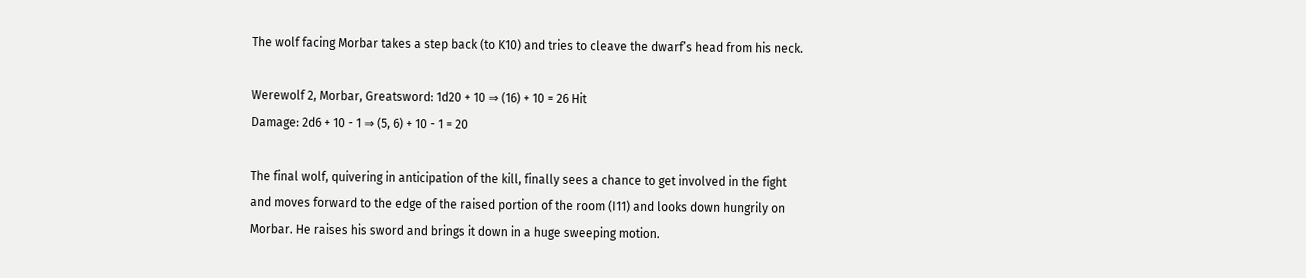The wolf facing Morbar takes a step back (to K10) and tries to cleave the dwarf’s head from his neck.

Werewolf 2, Morbar, Greatsword: 1d20 + 10 ⇒ (16) + 10 = 26 Hit
Damage: 2d6 + 10 - 1 ⇒ (5, 6) + 10 - 1 = 20

The final wolf, quivering in anticipation of the kill, finally sees a chance to get involved in the fight and moves forward to the edge of the raised portion of the room (I11) and looks down hungrily on Morbar. He raises his sword and brings it down in a huge sweeping motion.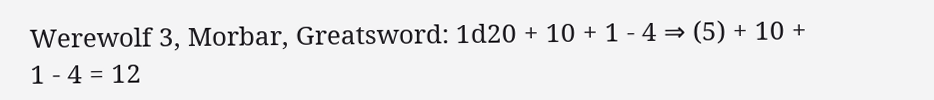Werewolf 3, Morbar, Greatsword: 1d20 + 10 + 1 - 4 ⇒ (5) + 10 + 1 - 4 = 12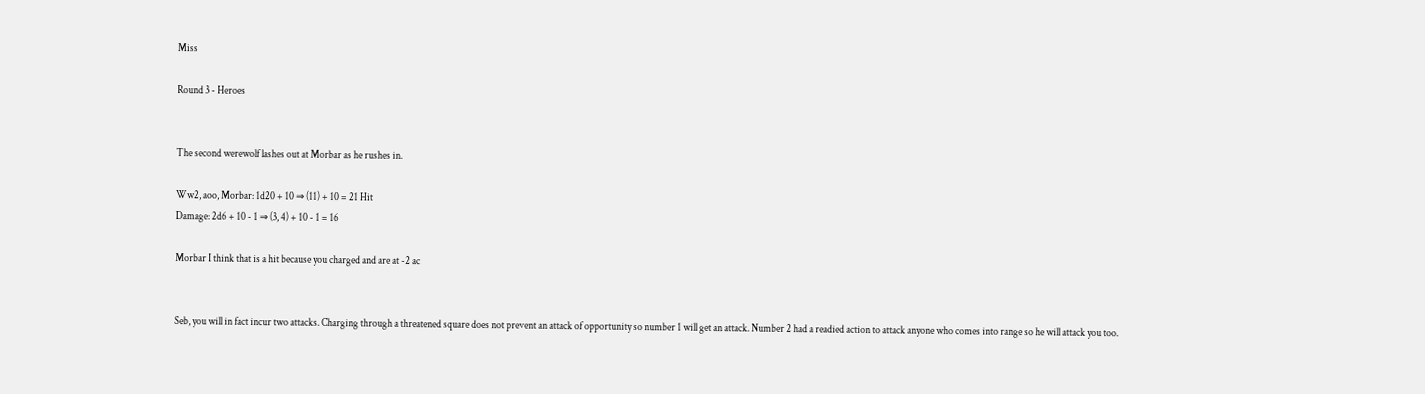Miss

Round 3 - Heroes


The second werewolf lashes out at Morbar as he rushes in.

Ww2, aoo, Morbar: 1d20 + 10 ⇒ (11) + 10 = 21 Hit
Damage: 2d6 + 10 - 1 ⇒ (3, 4) + 10 - 1 = 16

Morbar I think that is a hit because you charged and are at -2 ac


Seb, you will in fact incur two attacks. Charging through a threatened square does not prevent an attack of opportunity so number 1 will get an attack. Number 2 had a readied action to attack anyone who comes into range so he will attack you too.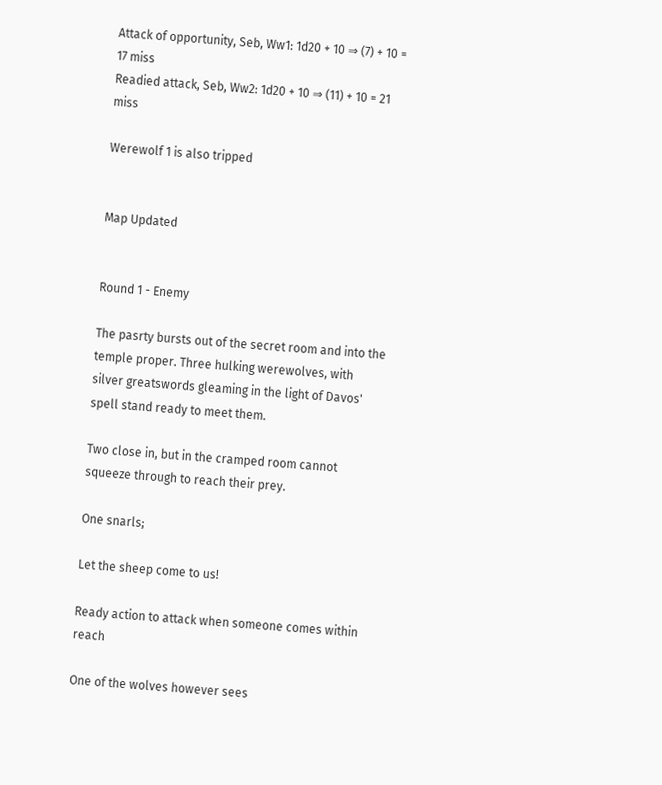Attack of opportunity, Seb, Ww1: 1d20 + 10 ⇒ (7) + 10 = 17 miss
Readied attack, Seb, Ww2: 1d20 + 10 ⇒ (11) + 10 = 21 miss

Werewolf 1 is also tripped


Map Updated


Round 1 - Enemy

The pasrty bursts out of the secret room and into the temple proper. Three hulking werewolves, with silver greatswords gleaming in the light of Davos' spell stand ready to meet them.

Two close in, but in the cramped room cannot squeeze through to reach their prey.

One snarls;

Let the sheep come to us!

Ready action to attack when someone comes within reach

One of the wolves however sees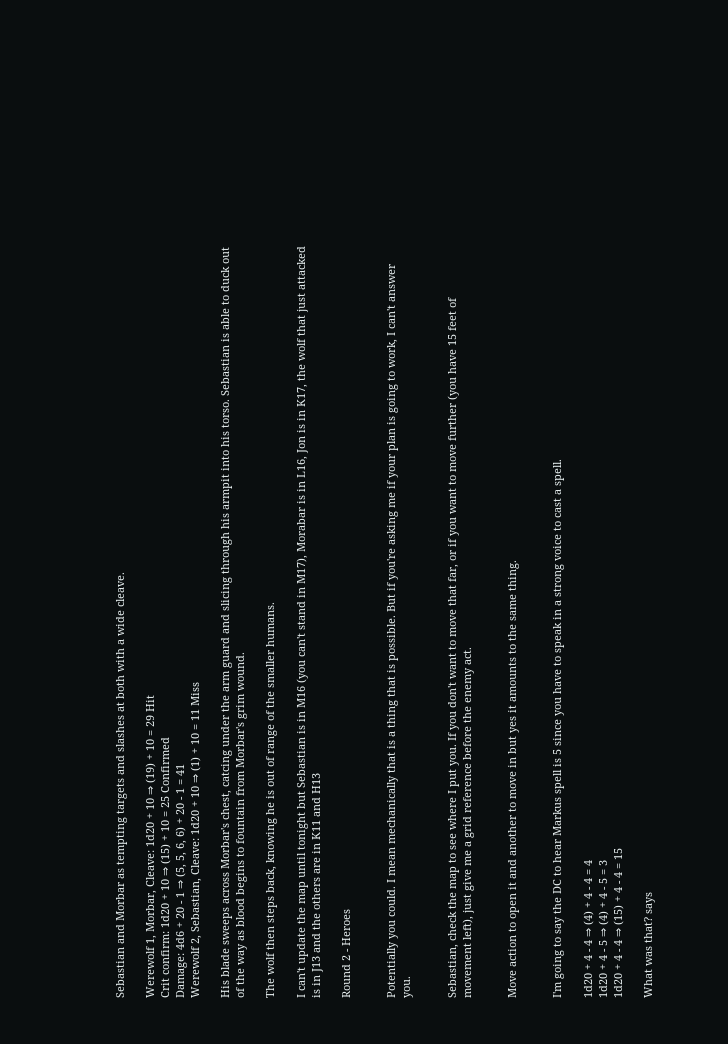Sebastian and Morbar as tempting targets and slashes at both with a wide cleave.

Werewolf 1, Morbar, Cleave: 1d20 + 10 ⇒ (19) + 10 = 29 Hit
Crit confirm: 1d20 + 10 ⇒ (15) + 10 = 25 Confirmed
Damage: 4d6 + 20 - 1 ⇒ (5, 5, 6, 6) + 20 - 1 = 41
Werewolf 2, Sebastian, Cleave: 1d20 + 10 ⇒ (1) + 10 = 11 Miss

His blade sweeps across Morbar's chest, catcing under the arm guard and slicing through his armpit into his torso. Sebastian is able to duck out of the way as blood begins to fountain from Morbar's grim wound.

The wolf then steps back, knowing he is out of range of the smaller humans.

I can't update the map until tonight but Sebastian is in M16 (you can't stand in M17), Morabar is in L16, Jon is in K17, the wolf that just attacked is in J13 and the others are in K11 and H13

Round 2 - Heroes


Potentially you could. I mean mechanically that is a thing that is possible. But if you're asking me if your plan is going to work, I can't answer you.


Sebastian, check the map to see where I put you. If you don't want to move that far, or if you want to move further (you have 15 feet of movement left), just give me a grid reference before the enemy act.


Move action to open it and another to move in but yes it amounts to the same thing.


I'm going to say the DC to hear Markus spell is 5 since you have to speak in a strong voice to cast a spell.

1d20 + 4 - 4 ⇒ (4) + 4 - 4 = 4
1d20 + 4 - 5 ⇒ (4) + 4 - 5 = 3
1d20 + 4 - 4 ⇒ (15) + 4 - 4 = 15

What was that? says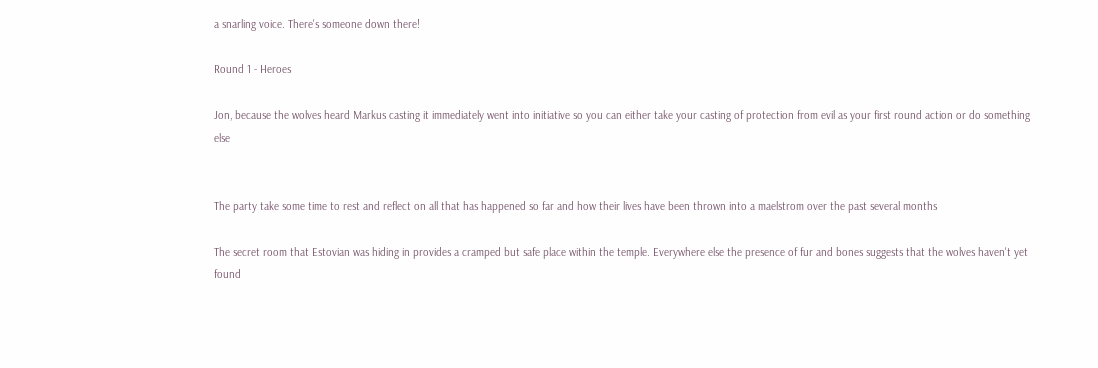a snarling voice. There's someone down there!

Round 1 - Heroes

Jon, because the wolves heard Markus casting it immediately went into initiative so you can either take your casting of protection from evil as your first round action or do something else


The party take some time to rest and reflect on all that has happened so far and how their lives have been thrown into a maelstrom over the past several months

The secret room that Estovian was hiding in provides a cramped but safe place within the temple. Everywhere else the presence of fur and bones suggests that the wolves haven't yet found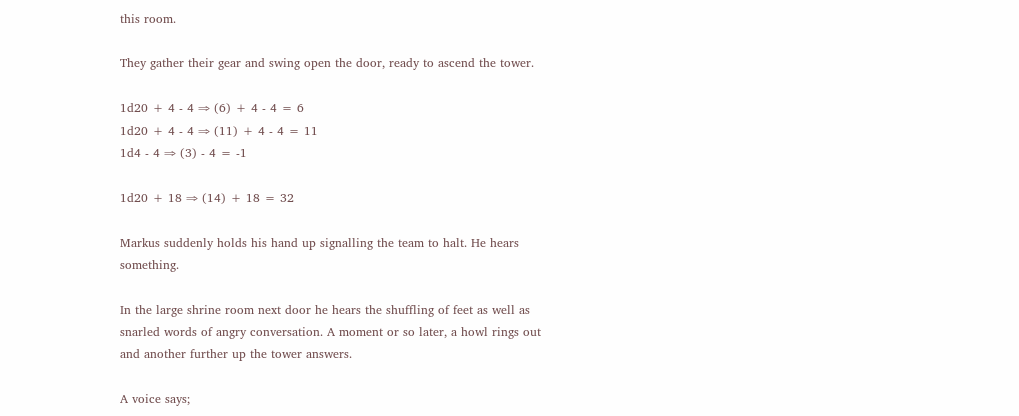this room.

They gather their gear and swing open the door, ready to ascend the tower.

1d20 + 4 - 4 ⇒ (6) + 4 - 4 = 6
1d20 + 4 - 4 ⇒ (11) + 4 - 4 = 11
1d4 - 4 ⇒ (3) - 4 = -1

1d20 + 18 ⇒ (14) + 18 = 32

Markus suddenly holds his hand up signalling the team to halt. He hears something.

In the large shrine room next door he hears the shuffling of feet as well as snarled words of angry conversation. A moment or so later, a howl rings out and another further up the tower answers.

A voice says;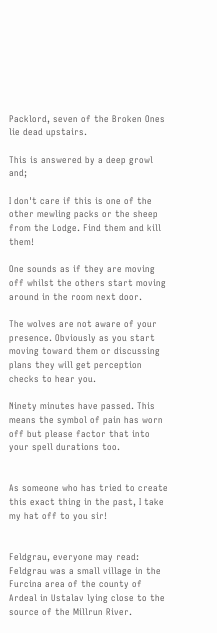Packlord, seven of the Broken Ones lie dead upstairs.

This is answered by a deep growl and;

I don't care if this is one of the other mewling packs or the sheep from the Lodge. Find them and kill them!

One sounds as if they are moving off whilst the others start moving around in the room next door.

The wolves are not aware of your presence. Obviously as you start moving toward them or discussing plans they will get perception checks to hear you.

Ninety minutes have passed. This means the symbol of pain has worn off but please factor that into your spell durations too.


As someone who has tried to create this exact thing in the past, I take my hat off to you sir!


Feldgrau, everyone may read:
Feldgrau was a small village in the Furcina area of the county of Ardeal in Ustalav lying close to the source of the Millrun River.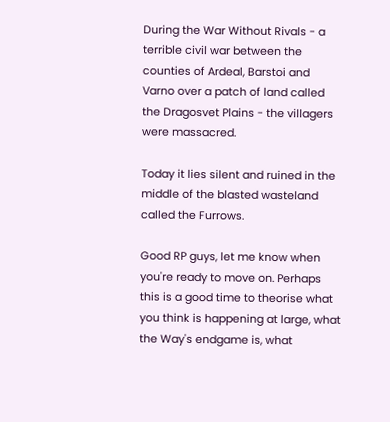During the War Without Rivals - a terrible civil war between the counties of Ardeal, Barstoi and Varno over a patch of land called the Dragosvet Plains - the villagers were massacred.

Today it lies silent and ruined in the middle of the blasted wasteland called the Furrows.

Good RP guys, let me know when you're ready to move on. Perhaps this is a good time to theorise what you think is happening at large, what the Way's endgame is, what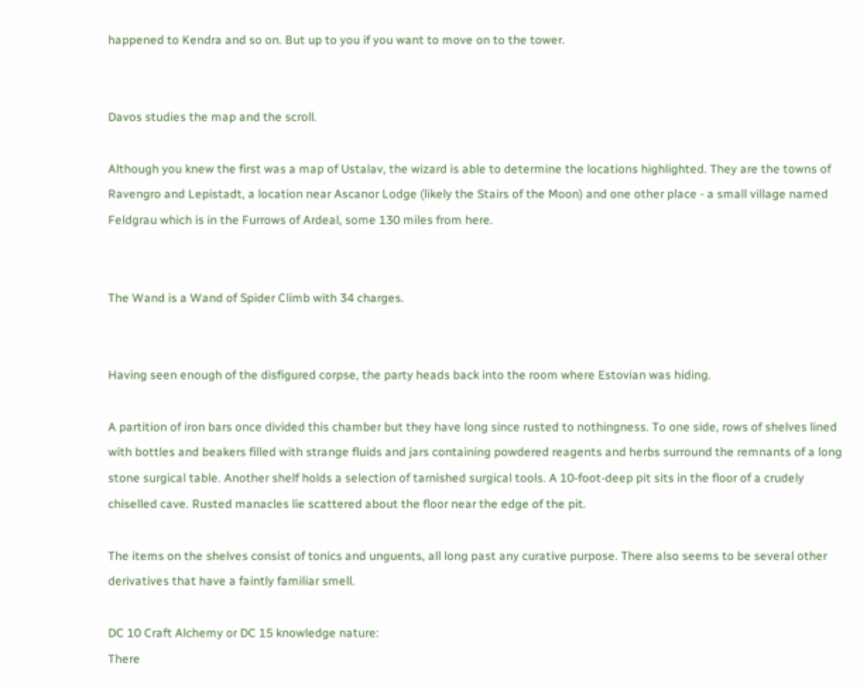happened to Kendra and so on. But up to you if you want to move on to the tower.


Davos studies the map and the scroll.

Although you knew the first was a map of Ustalav, the wizard is able to determine the locations highlighted. They are the towns of Ravengro and Lepistadt, a location near Ascanor Lodge (likely the Stairs of the Moon) and one other place - a small village named Feldgrau which is in the Furrows of Ardeal, some 130 miles from here.


The Wand is a Wand of Spider Climb with 34 charges.


Having seen enough of the disfigured corpse, the party heads back into the room where Estovian was hiding.

A partition of iron bars once divided this chamber but they have long since rusted to nothingness. To one side, rows of shelves lined with bottles and beakers filled with strange fluids and jars containing powdered reagents and herbs surround the remnants of a long stone surgical table. Another shelf holds a selection of tarnished surgical tools. A 10-foot-deep pit sits in the floor of a crudely chiselled cave. Rusted manacles lie scattered about the floor near the edge of the pit.

The items on the shelves consist of tonics and unguents, all long past any curative purpose. There also seems to be several other derivatives that have a faintly familiar smell.

DC 10 Craft Alchemy or DC 15 knowledge nature:
There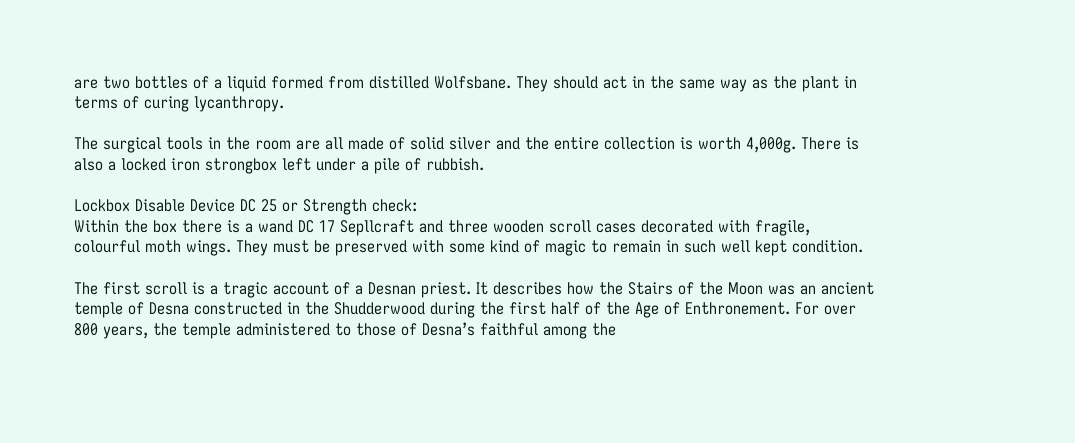are two bottles of a liquid formed from distilled Wolfsbane. They should act in the same way as the plant in terms of curing lycanthropy.

The surgical tools in the room are all made of solid silver and the entire collection is worth 4,000g. There is also a locked iron strongbox left under a pile of rubbish.

Lockbox Disable Device DC 25 or Strength check:
Within the box there is a wand DC 17 Sepllcraft and three wooden scroll cases decorated with fragile, colourful moth wings. They must be preserved with some kind of magic to remain in such well kept condition.

The first scroll is a tragic account of a Desnan priest. It describes how the Stairs of the Moon was an ancient temple of Desna constructed in the Shudderwood during the first half of the Age of Enthronement. For over 800 years, the temple administered to those of Desna’s faithful among the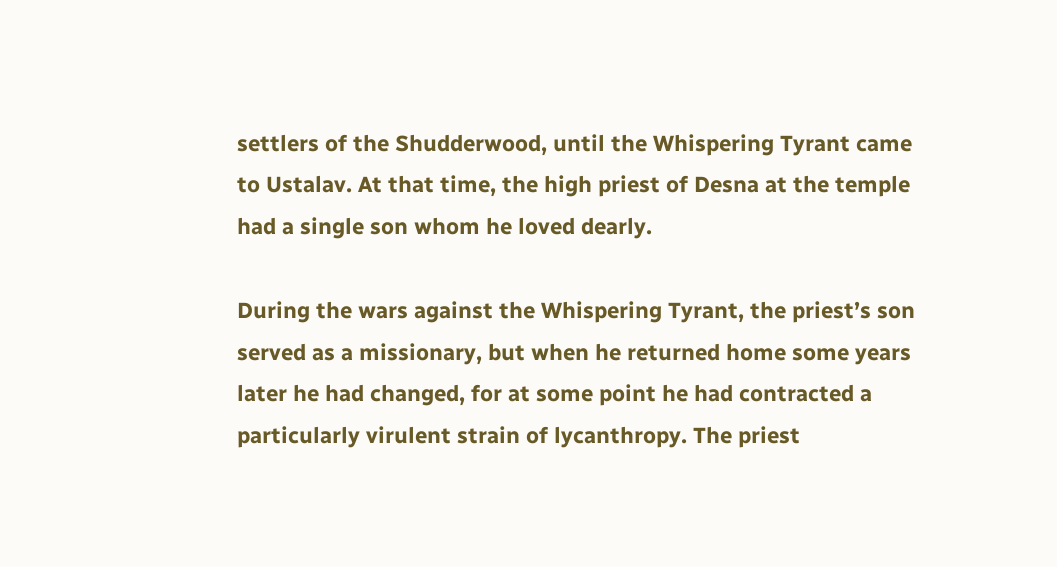settlers of the Shudderwood, until the Whispering Tyrant came to Ustalav. At that time, the high priest of Desna at the temple had a single son whom he loved dearly.

During the wars against the Whispering Tyrant, the priest’s son served as a missionary, but when he returned home some years later he had changed, for at some point he had contracted a particularly virulent strain of lycanthropy. The priest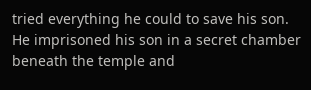tried everything he could to save his son. He imprisoned his son in a secret chamber beneath the temple and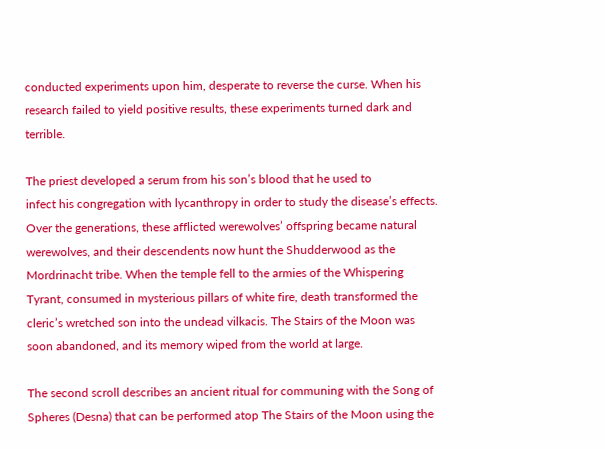conducted experiments upon him, desperate to reverse the curse. When his research failed to yield positive results, these experiments turned dark and terrible.

The priest developed a serum from his son’s blood that he used to
infect his congregation with lycanthropy in order to study the disease’s effects. Over the generations, these afflicted werewolves’ offspring became natural werewolves, and their descendents now hunt the Shudderwood as the Mordrinacht tribe. When the temple fell to the armies of the Whispering Tyrant, consumed in mysterious pillars of white fire, death transformed the cleric’s wretched son into the undead vilkacis. The Stairs of the Moon was soon abandoned, and its memory wiped from the world at large.

The second scroll describes an ancient ritual for communing with the Song of Spheres (Desna) that can be performed atop The Stairs of the Moon using the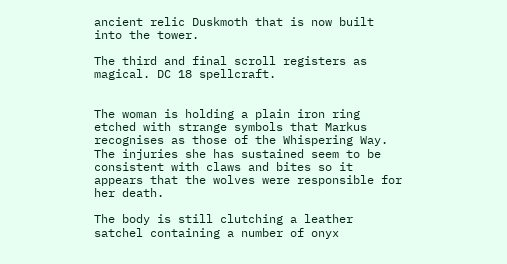ancient relic Duskmoth that is now built into the tower.

The third and final scroll registers as magical. DC 18 spellcraft.


The woman is holding a plain iron ring etched with strange symbols that Markus recognises as those of the Whispering Way. The injuries she has sustained seem to be consistent with claws and bites so it appears that the wolves were responsible for her death.

The body is still clutching a leather satchel containing a number of onyx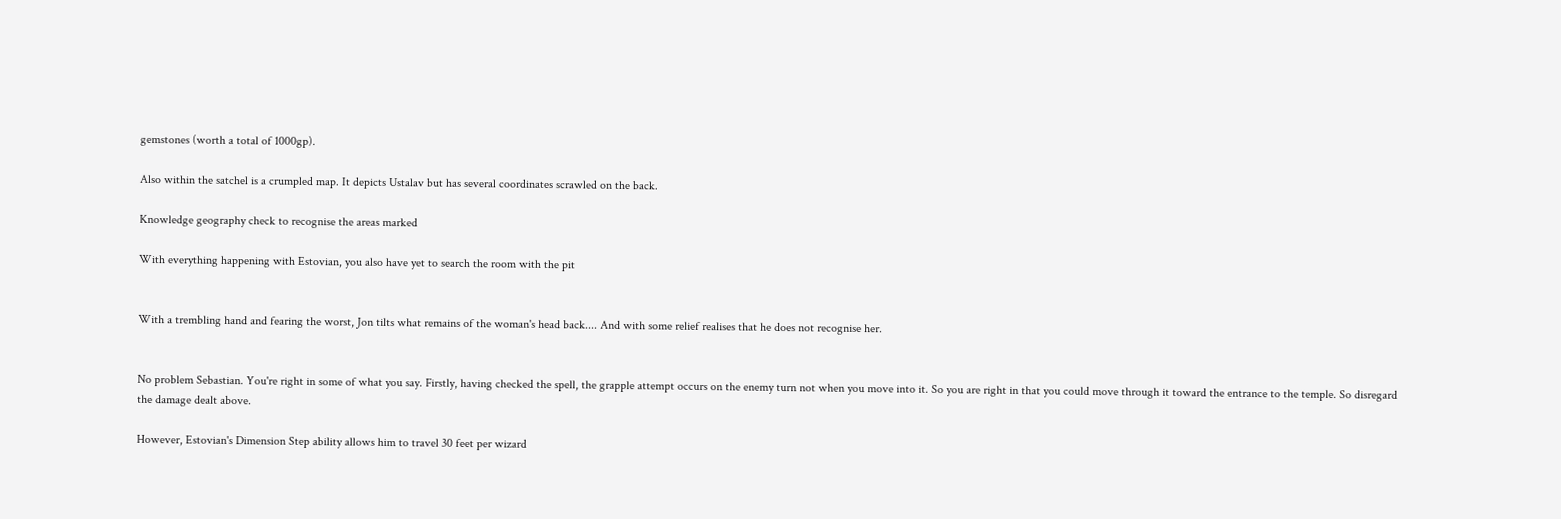gemstones (worth a total of 1000gp).

Also within the satchel is a crumpled map. It depicts Ustalav but has several coordinates scrawled on the back.

Knowledge geography check to recognise the areas marked

With everything happening with Estovian, you also have yet to search the room with the pit


With a trembling hand and fearing the worst, Jon tilts what remains of the woman's head back.... And with some relief realises that he does not recognise her.


No problem Sebastian. You're right in some of what you say. Firstly, having checked the spell, the grapple attempt occurs on the enemy turn not when you move into it. So you are right in that you could move through it toward the entrance to the temple. So disregard the damage dealt above.

However, Estovian's Dimension Step ability allows him to travel 30 feet per wizard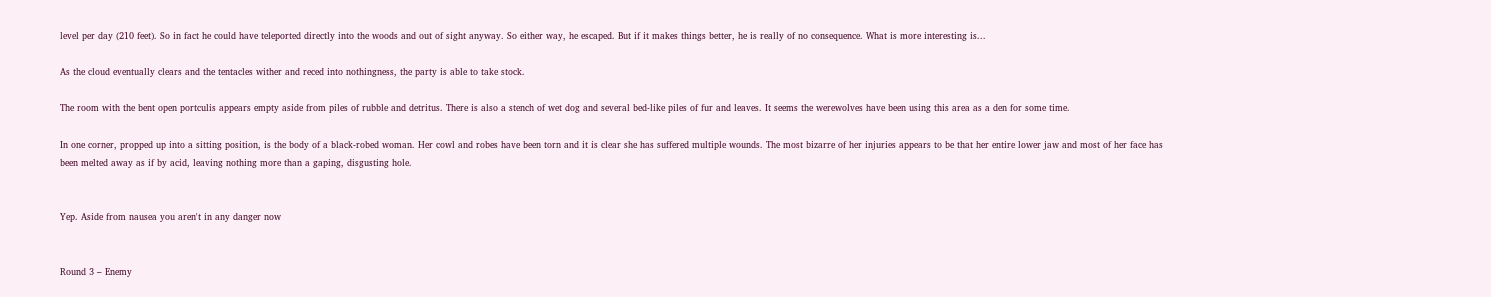level per day (210 feet). So in fact he could have teleported directly into the woods and out of sight anyway. So either way, he escaped. But if it makes things better, he is really of no consequence. What is more interesting is...

As the cloud eventually clears and the tentacles wither and reced into nothingness, the party is able to take stock.

The room with the bent open portculis appears empty aside from piles of rubble and detritus. There is also a stench of wet dog and several bed-like piles of fur and leaves. It seems the werewolves have been using this area as a den for some time.

In one corner, propped up into a sitting position, is the body of a black-robed woman. Her cowl and robes have been torn and it is clear she has suffered multiple wounds. The most bizarre of her injuries appears to be that her entire lower jaw and most of her face has been melted away as if by acid, leaving nothing more than a gaping, disgusting hole.


Yep. Aside from nausea you aren't in any danger now


Round 3 – Enemy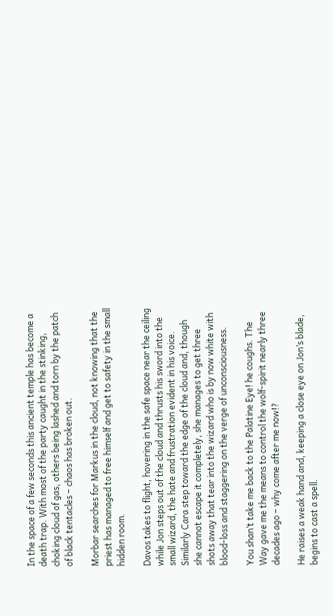In the space of a few seconds this ancient temple has become a death trap. With most of the party caught in the stinking, choking cloud of gas, others being lashed and torn by the patch of black tentacles – chaos has broken out.

Morbar searches for Markus in the cloud, not knowing that the priest has managed to free himself and get to safety in the small hidden room.

Davos takes to flight, hovering in the safe space near the ceiling while Jon steps out of the cloud and thrusts his sword into the small wizard, the hate and frustration evident in his voice. Similarly Cara step toward the edge of the cloud and, though she cannot escape it completely, she manages to get three shots away that tear into the wizard who is by now white with blood-loss and staggering on the verge of unconsciousness.

You shan’t take me back to the Palatine Eye! he coughs. The Way gave me the means to control the wolf-spirit nearly three decades ago – why come after me now!?

He raises a weak hand and, keeping a close eye on Jon’s blade, begins to cast a spell.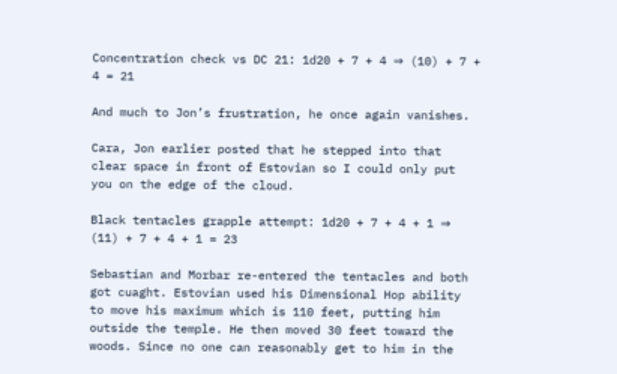Concentration check vs DC 21: 1d20 + 7 + 4 ⇒ (10) + 7 + 4 = 21

And much to Jon’s frustration, he once again vanishes.

Cara, Jon earlier posted that he stepped into that clear space in front of Estovian so I could only put you on the edge of the cloud.

Black tentacles grapple attempt: 1d20 + 7 + 4 + 1 ⇒ (11) + 7 + 4 + 1 = 23

Sebastian and Morbar re-entered the tentacles and both got cuaght. Estovian used his Dimensional Hop ability to move his maximum which is 110 feet, putting him outside the temple. He then moved 30 feet toward the woods. Since no one can reasonably get to him in the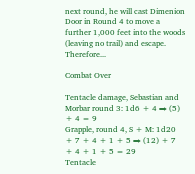next round, he will cast Dimenion Door in Round 4 to move a further 1,000 feet into the woods (leaving no trail) and escape. Therefore...

Combat Over

Tentacle damage, Sebastian and Morbar round 3: 1d6 + 4 ⇒ (5) + 4 = 9
Grapple, round 4, S + M: 1d20 + 7 + 4 + 1 + 5 ⇒ (12) + 7 + 4 + 1 + 5 = 29
Tentacle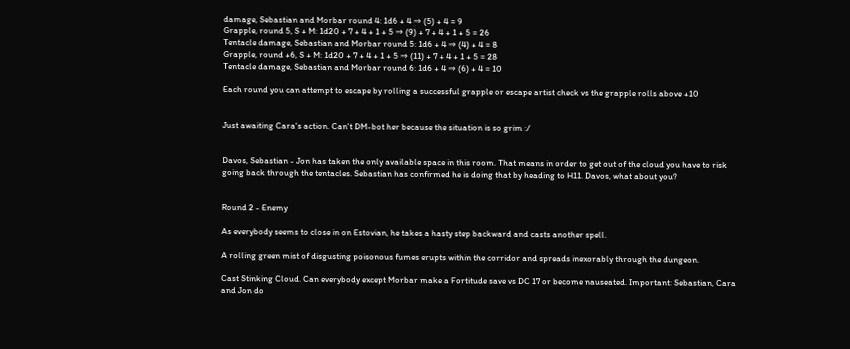damage, Sebastian and Morbar round 4: 1d6 + 4 ⇒ (5) + 4 = 9
Grapple, round 5, S + M: 1d20 + 7 + 4 + 1 + 5 ⇒ (9) + 7 + 4 + 1 + 5 = 26
Tentacle damage, Sebastian and Morbar round 5: 1d6 + 4 ⇒ (4) + 4 = 8
Grapple, round +6, S + M: 1d20 + 7 + 4 + 1 + 5 ⇒ (11) + 7 + 4 + 1 + 5 = 28
Tentacle damage, Sebastian and Morbar round 6: 1d6 + 4 ⇒ (6) + 4 = 10

Each round you can attempt to escape by rolling a successful grapple or escape artist check vs the grapple rolls above +10


Just awaiting Cara's action. Can't DM-bot her because the situation is so grim :/


Davos, Sebastian - Jon has taken the only available space in this room. That means in order to get out of the cloud you have to risk going back through the tentacles. Sebastian has confirmed he is doing that by heading to H11. Davos, what about you?


Round 2 - Enemy

As everybody seems to close in on Estovian, he takes a hasty step backward and casts another spell.

A rolling green mist of disgusting poisonous fumes erupts within the corridor and spreads inexorably through the dungeon.

Cast Stinking Cloud. Can everybody except Morbar make a Fortitude save vs DC 17 or become nauseated. Important: Sebastian, Cara and Jon do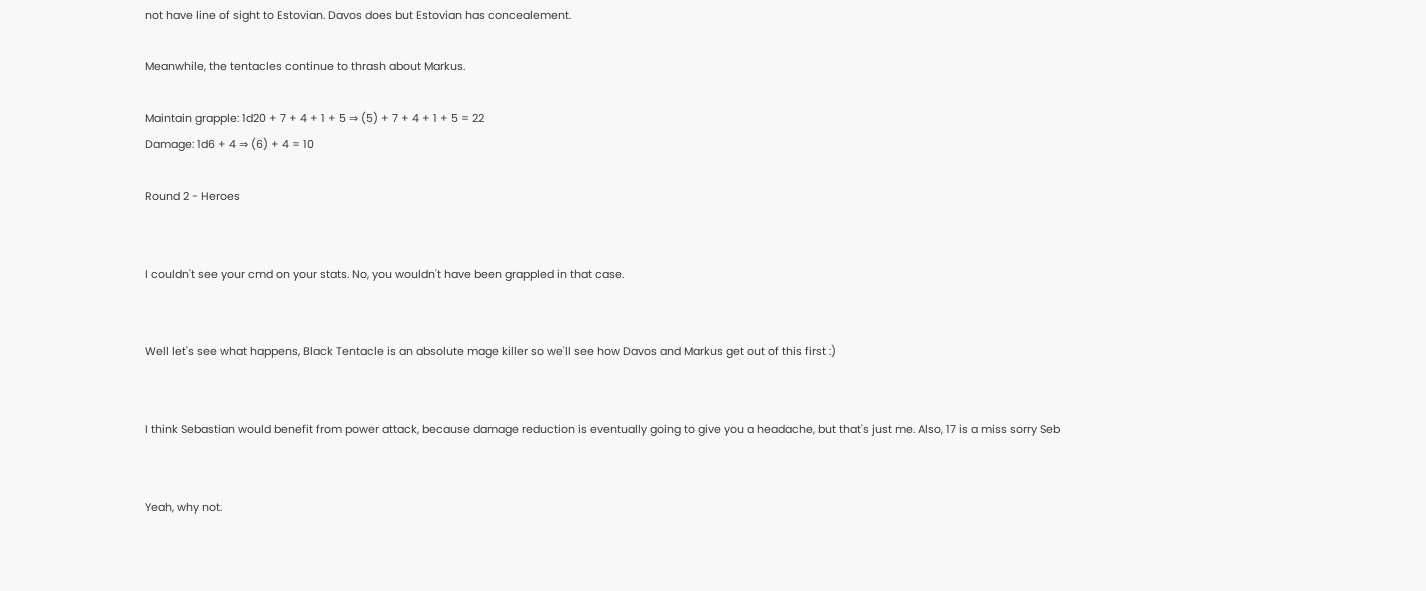not have line of sight to Estovian. Davos does but Estovian has concealement.

Meanwhile, the tentacles continue to thrash about Markus.

Maintain grapple: 1d20 + 7 + 4 + 1 + 5 ⇒ (5) + 7 + 4 + 1 + 5 = 22
Damage: 1d6 + 4 ⇒ (6) + 4 = 10

Round 2 - Heroes


I couldn't see your cmd on your stats. No, you wouldn't have been grappled in that case.


Well let's see what happens, Black Tentacle is an absolute mage killer so we'll see how Davos and Markus get out of this first :)


I think Sebastian would benefit from power attack, because damage reduction is eventually going to give you a headache, but that's just me. Also, 17 is a miss sorry Seb


Yeah, why not.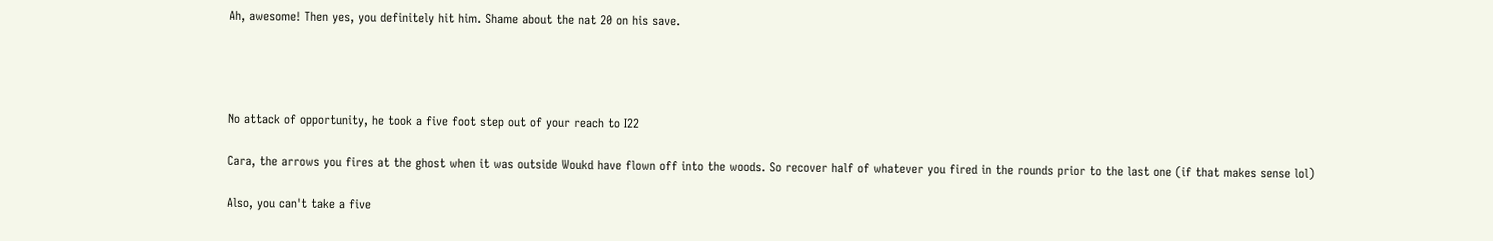Ah, awesome! Then yes, you definitely hit him. Shame about the nat 20 on his save.




No attack of opportunity, he took a five foot step out of your reach to I22

Cara, the arrows you fires at the ghost when it was outside Woukd have flown off into the woods. So recover half of whatever you fired in the rounds prior to the last one (if that makes sense lol)

Also, you can't take a five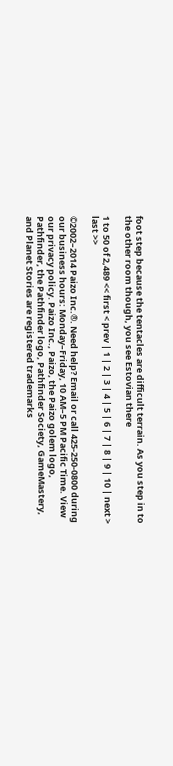foot step because the tentacles are difficult terrain. As you step in to the other room though, you see Estovian there

1 to 50 of 2,489 << first < prev | 1 | 2 | 3 | 4 | 5 | 6 | 7 | 8 | 9 | 10 | next > last >>

©2002–2014 Paizo Inc.®. Need help? Email or call 425-250-0800 during our business hours: Monday–Friday, 10 AM–5 PM Pacific Time. View our privacy policy. Paizo Inc., Paizo, the Paizo golem logo, Pathfinder, the Pathfinder logo, Pathfinder Society, GameMastery, and Planet Stories are registered trademarks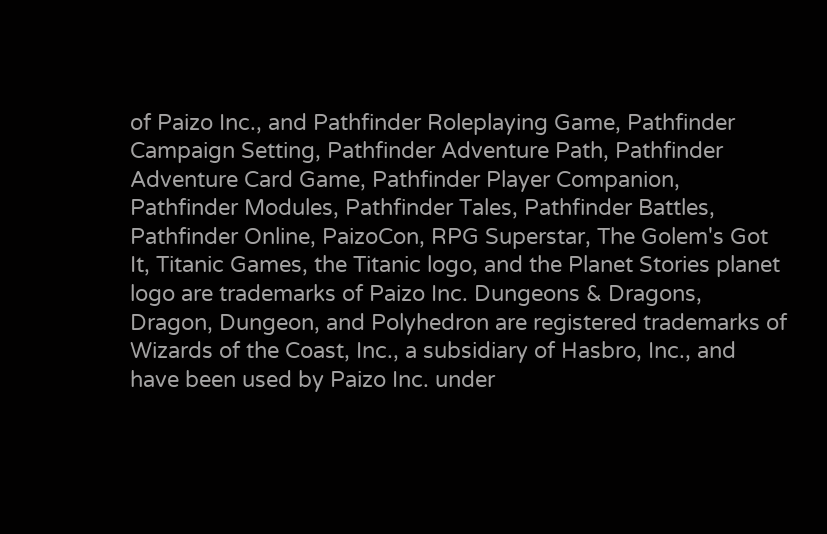of Paizo Inc., and Pathfinder Roleplaying Game, Pathfinder Campaign Setting, Pathfinder Adventure Path, Pathfinder Adventure Card Game, Pathfinder Player Companion, Pathfinder Modules, Pathfinder Tales, Pathfinder Battles, Pathfinder Online, PaizoCon, RPG Superstar, The Golem's Got It, Titanic Games, the Titanic logo, and the Planet Stories planet logo are trademarks of Paizo Inc. Dungeons & Dragons, Dragon, Dungeon, and Polyhedron are registered trademarks of Wizards of the Coast, Inc., a subsidiary of Hasbro, Inc., and have been used by Paizo Inc. under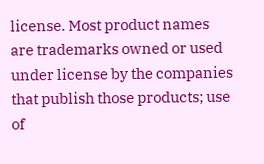license. Most product names are trademarks owned or used under license by the companies that publish those products; use of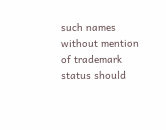such names without mention of trademark status should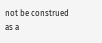not be construed as a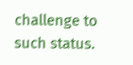challenge to such status.